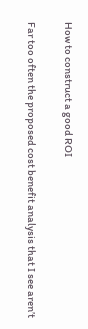How to construct a good ROI

Far too often the proposed cost benefit analysis that I see aren’t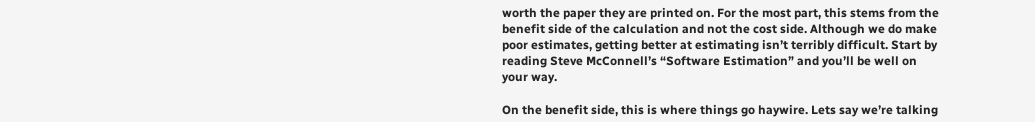worth the paper they are printed on. For the most part, this stems from the benefit side of the calculation and not the cost side. Although we do make poor estimates, getting better at estimating isn’t terribly difficult. Start by reading Steve McConnell’s “Software Estimation” and you’ll be well on your way.

On the benefit side, this is where things go haywire. Lets say we’re talking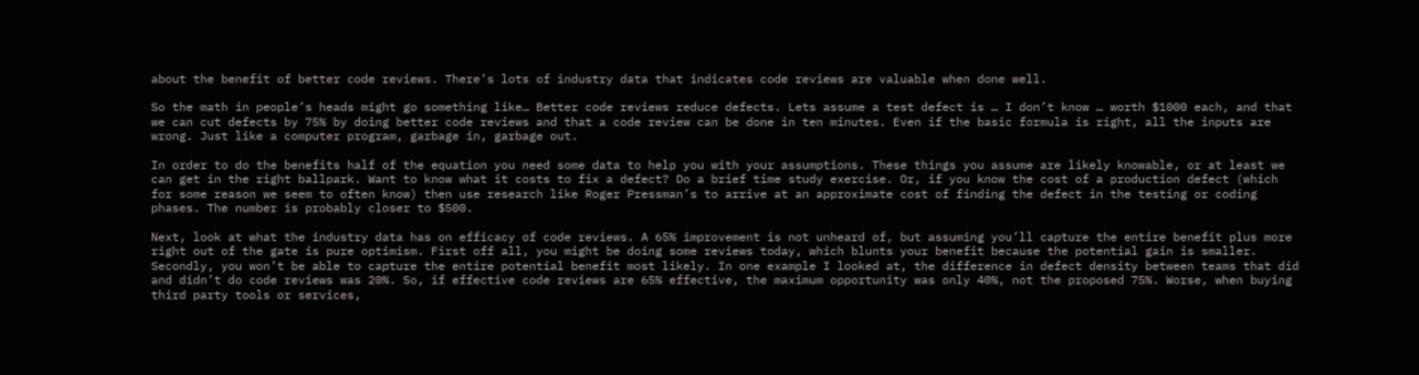about the benefit of better code reviews. There’s lots of industry data that indicates code reviews are valuable when done well.

So the math in people’s heads might go something like… Better code reviews reduce defects. Lets assume a test defect is … I don’t know … worth $1000 each, and that we can cut defects by 75% by doing better code reviews and that a code review can be done in ten minutes. Even if the basic formula is right, all the inputs are wrong. Just like a computer program, garbage in, garbage out.

In order to do the benefits half of the equation you need some data to help you with your assumptions. These things you assume are likely knowable, or at least we can get in the right ballpark. Want to know what it costs to fix a defect? Do a brief time study exercise. Or, if you know the cost of a production defect (which for some reason we seem to often know) then use research like Roger Pressman’s to arrive at an approximate cost of finding the defect in the testing or coding phases. The number is probably closer to $500.

Next, look at what the industry data has on efficacy of code reviews. A 65% improvement is not unheard of, but assuming you’ll capture the entire benefit plus more right out of the gate is pure optimism. First off all, you might be doing some reviews today, which blunts your benefit because the potential gain is smaller. Secondly, you won’t be able to capture the entire potential benefit most likely. In one example I looked at, the difference in defect density between teams that did and didn’t do code reviews was 20%. So, if effective code reviews are 65% effective, the maximum opportunity was only 40%, not the proposed 75%. Worse, when buying third party tools or services,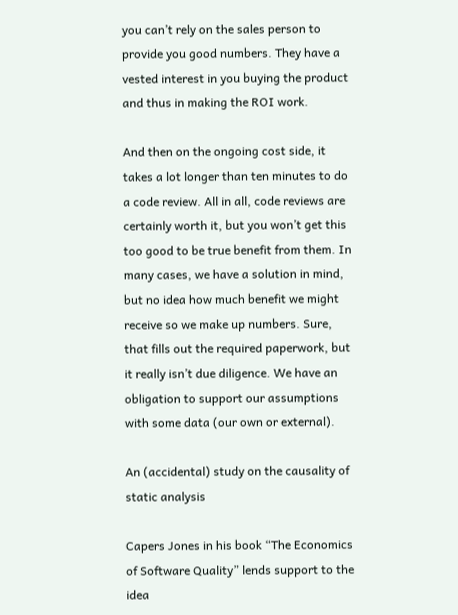you can’t rely on the sales person to provide you good numbers. They have a vested interest in you buying the product and thus in making the ROI work.

And then on the ongoing cost side, it takes a lot longer than ten minutes to do a code review. All in all, code reviews are certainly worth it, but you won’t get this too good to be true benefit from them. In many cases, we have a solution in mind, but no idea how much benefit we might receive so we make up numbers. Sure, that fills out the required paperwork, but it really isn’t due diligence. We have an obligation to support our assumptions with some data (our own or external).

An (accidental) study on the causality of static analysis

Capers Jones in his book “The Economics of Software Quality” lends support to the idea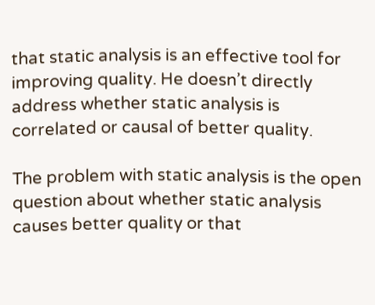that static analysis is an effective tool for improving quality. He doesn’t directly address whether static analysis is correlated or causal of better quality.

The problem with static analysis is the open question about whether static analysis causes better quality or that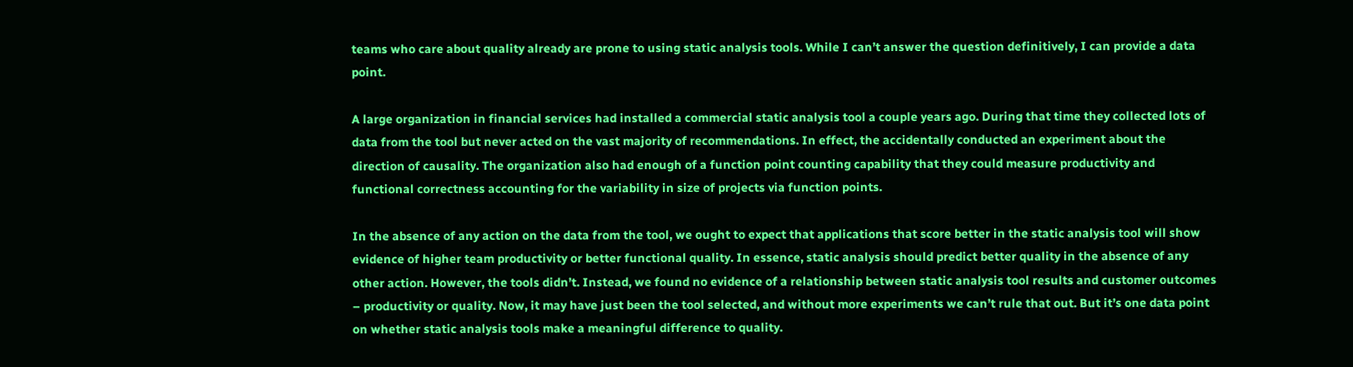teams who care about quality already are prone to using static analysis tools. While I can’t answer the question definitively, I can provide a data point.

A large organization in financial services had installed a commercial static analysis tool a couple years ago. During that time they collected lots of data from the tool but never acted on the vast majority of recommendations. In effect, the accidentally conducted an experiment about the direction of causality. The organization also had enough of a function point counting capability that they could measure productivity and functional correctness accounting for the variability in size of projects via function points.

In the absence of any action on the data from the tool, we ought to expect that applications that score better in the static analysis tool will show evidence of higher team productivity or better functional quality. In essence, static analysis should predict better quality in the absence of any other action. However, the tools didn’t. Instead, we found no evidence of a relationship between static analysis tool results and customer outcomes – productivity or quality. Now, it may have just been the tool selected, and without more experiments we can’t rule that out. But it’s one data point on whether static analysis tools make a meaningful difference to quality.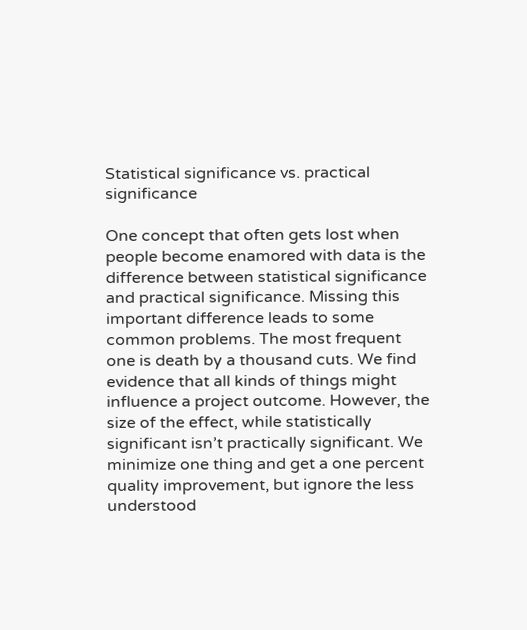Statistical significance vs. practical significance

One concept that often gets lost when people become enamored with data is the difference between statistical significance and practical significance. Missing this important difference leads to some common problems. The most frequent one is death by a thousand cuts. We find evidence that all kinds of things might influence a project outcome. However, the size of the effect, while statistically significant isn’t practically significant. We minimize one thing and get a one percent quality improvement, but ignore the less understood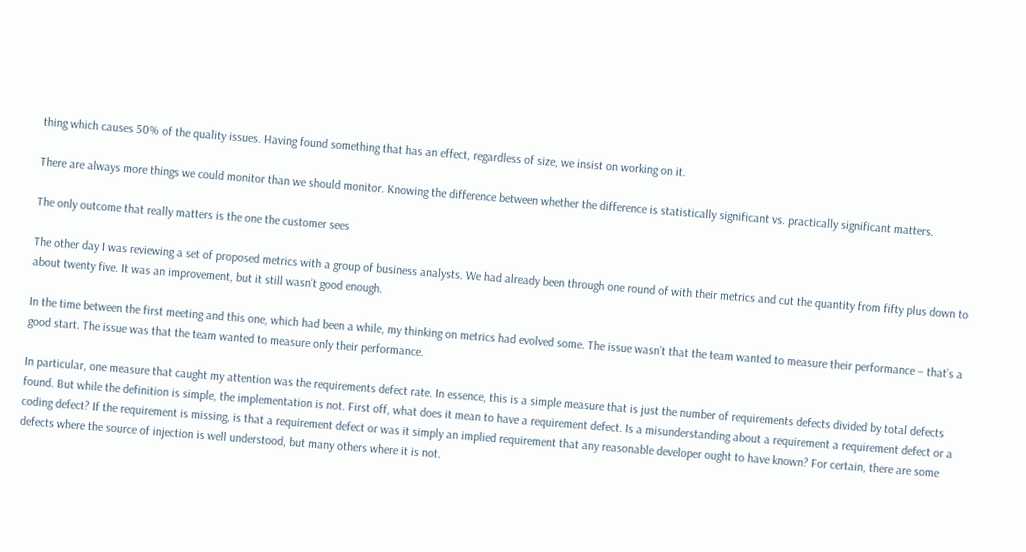thing which causes 50% of the quality issues. Having found something that has an effect, regardless of size, we insist on working on it.

There are always more things we could monitor than we should monitor. Knowing the difference between whether the difference is statistically significant vs. practically significant matters.

The only outcome that really matters is the one the customer sees

The other day I was reviewing a set of proposed metrics with a group of business analysts. We had already been through one round of with their metrics and cut the quantity from fifty plus down to about twenty five. It was an improvement, but it still wasn’t good enough.

In the time between the first meeting and this one, which had been a while, my thinking on metrics had evolved some. The issue wasn’t that the team wanted to measure their performance – that’s a good start. The issue was that the team wanted to measure only their performance.

In particular, one measure that caught my attention was the requirements defect rate. In essence, this is a simple measure that is just the number of requirements defects divided by total defects found. But while the definition is simple, the implementation is not. First off, what does it mean to have a requirement defect. Is a misunderstanding about a requirement a requirement defect or a coding defect? If the requirement is missing, is that a requirement defect or was it simply an implied requirement that any reasonable developer ought to have known? For certain, there are some defects where the source of injection is well understood, but many others where it is not.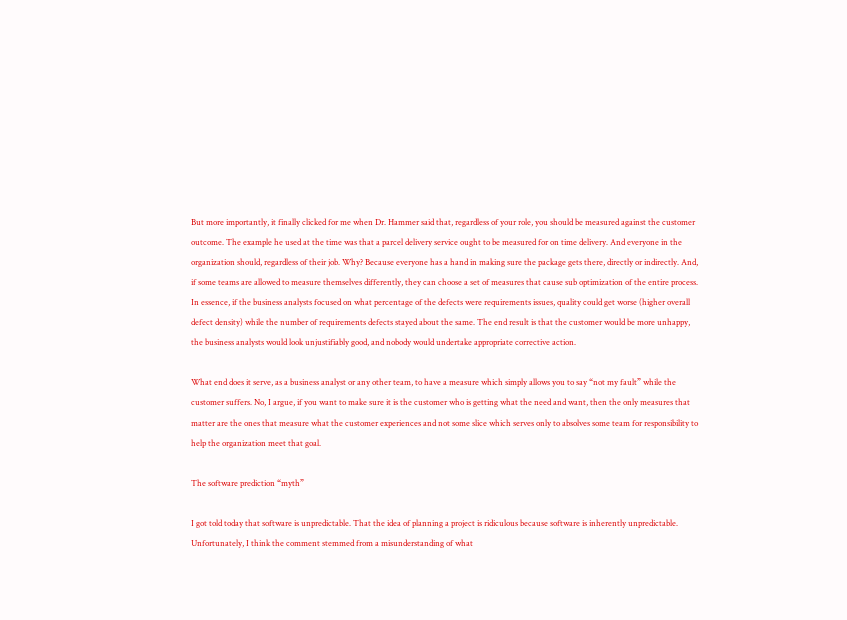But more importantly, it finally clicked for me when Dr. Hammer said that, regardless of your role, you should be measured against the customer outcome. The example he used at the time was that a parcel delivery service ought to be measured for on time delivery. And everyone in the organization should, regardless of their job. Why? Because everyone has a hand in making sure the package gets there, directly or indirectly. And, if some teams are allowed to measure themselves differently, they can choose a set of measures that cause sub optimization of the entire process. In essence, if the business analysts focused on what percentage of the defects were requirements issues, quality could get worse (higher overall defect density) while the number of requirements defects stayed about the same. The end result is that the customer would be more unhappy, the business analysts would look unjustifiably good, and nobody would undertake appropriate corrective action.

What end does it serve, as a business analyst or any other team, to have a measure which simply allows you to say “not my fault” while the customer suffers. No, I argue, if you want to make sure it is the customer who is getting what the need and want, then the only measures that matter are the ones that measure what the customer experiences and not some slice which serves only to absolves some team for responsibility to help the organization meet that goal.

The software prediction “myth”

I got told today that software is unpredictable. That the idea of planning a project is ridiculous because software is inherently unpredictable. Unfortunately, I think the comment stemmed from a misunderstanding of what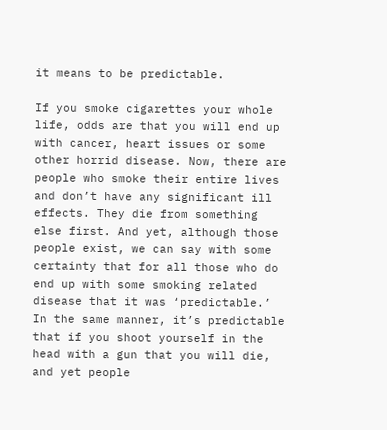it means to be predictable.

If you smoke cigarettes your whole life, odds are that you will end up with cancer, heart issues or some other horrid disease. Now, there are people who smoke their entire lives and don’t have any significant ill effects. They die from something else first. And yet, although those people exist, we can say with some certainty that for all those who do end up with some smoking related disease that it was ‘predictable.’ In the same manner, it’s predictable that if you shoot yourself in the head with a gun that you will die, and yet people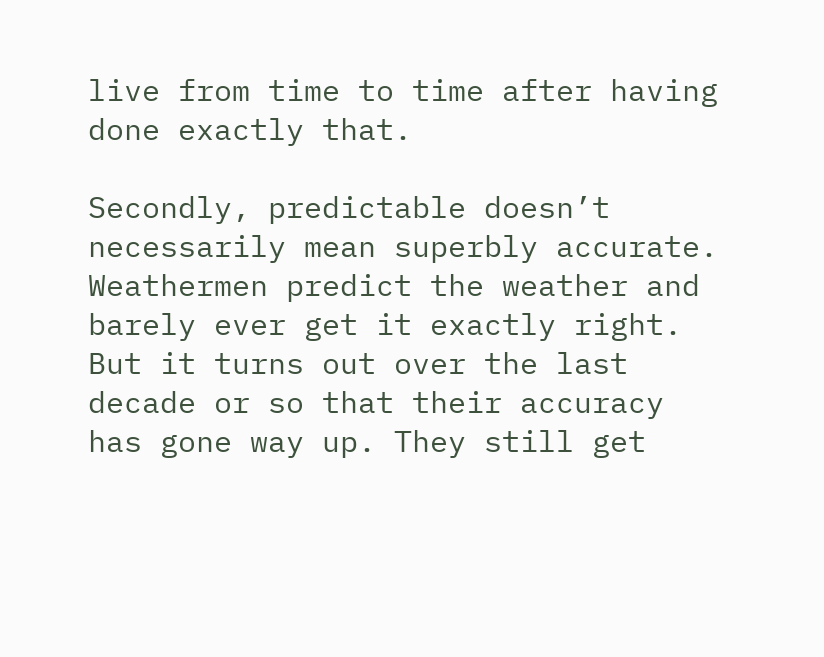live from time to time after having done exactly that.

Secondly, predictable doesn’t necessarily mean superbly accurate. Weathermen predict the weather and barely ever get it exactly right. But it turns out over the last decade or so that their accuracy has gone way up. They still get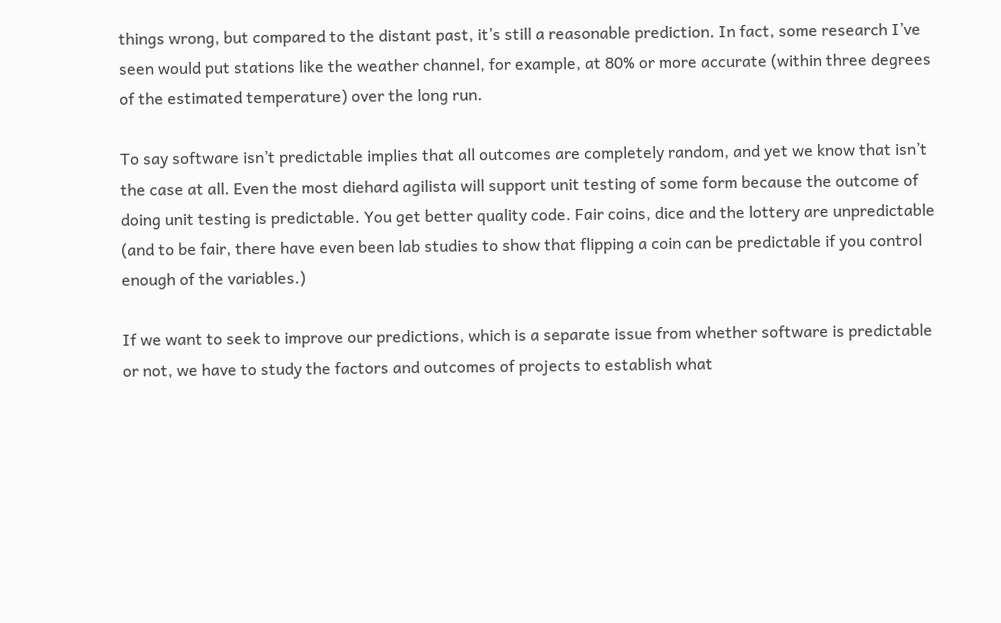things wrong, but compared to the distant past, it’s still a reasonable prediction. In fact, some research I’ve seen would put stations like the weather channel, for example, at 80% or more accurate (within three degrees of the estimated temperature) over the long run.

To say software isn’t predictable implies that all outcomes are completely random, and yet we know that isn’t the case at all. Even the most diehard agilista will support unit testing of some form because the outcome of doing unit testing is predictable. You get better quality code. Fair coins, dice and the lottery are unpredictable (and to be fair, there have even been lab studies to show that flipping a coin can be predictable if you control enough of the variables.)

If we want to seek to improve our predictions, which is a separate issue from whether software is predictable or not, we have to study the factors and outcomes of projects to establish what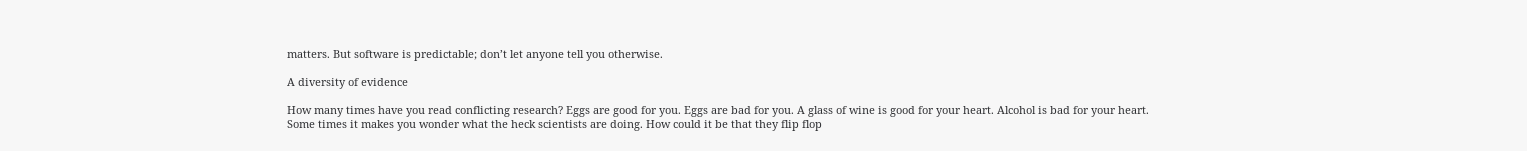matters. But software is predictable; don’t let anyone tell you otherwise.

A diversity of evidence

How many times have you read conflicting research? Eggs are good for you. Eggs are bad for you. A glass of wine is good for your heart. Alcohol is bad for your heart. Some times it makes you wonder what the heck scientists are doing. How could it be that they flip flop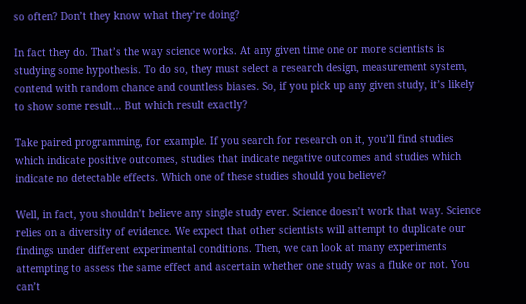so often? Don’t they know what they’re doing?

In fact they do. That’s the way science works. At any given time one or more scientists is studying some hypothesis. To do so, they must select a research design, measurement system, contend with random chance and countless biases. So, if you pick up any given study, it’s likely to show some result… But which result exactly?

Take paired programming, for example. If you search for research on it, you’ll find studies which indicate positive outcomes, studies that indicate negative outcomes and studies which indicate no detectable effects. Which one of these studies should you believe?

Well, in fact, you shouldn’t believe any single study ever. Science doesn’t work that way. Science relies on a diversity of evidence. We expect that other scientists will attempt to duplicate our findings under different experimental conditions. Then, we can look at many experiments attempting to assess the same effect and ascertain whether one study was a fluke or not. You can’t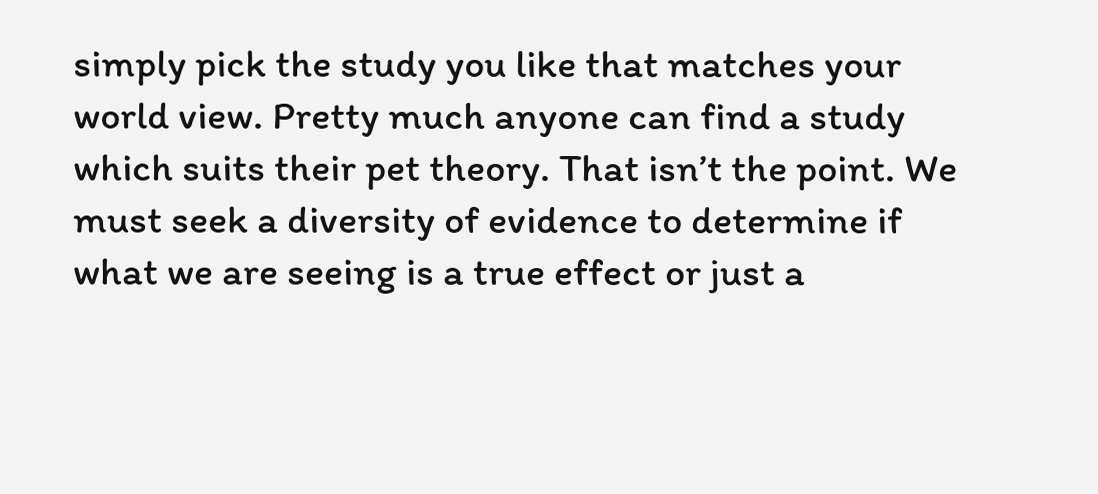simply pick the study you like that matches your world view. Pretty much anyone can find a study which suits their pet theory. That isn’t the point. We must seek a diversity of evidence to determine if what we are seeing is a true effect or just a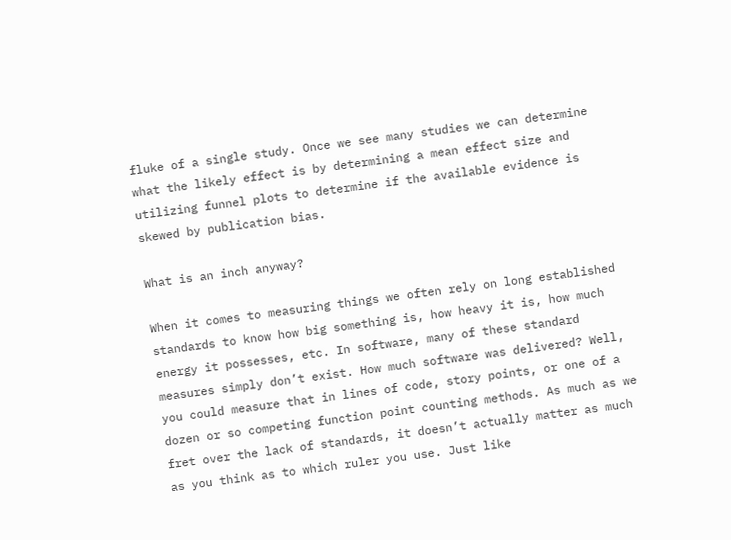fluke of a single study. Once we see many studies we can determine what the likely effect is by determining a mean effect size and utilizing funnel plots to determine if the available evidence is skewed by publication bias.

What is an inch anyway?

When it comes to measuring things we often rely on long established standards to know how big something is, how heavy it is, how much energy it possesses, etc. In software, many of these standard measures simply don’t exist. How much software was delivered? Well, you could measure that in lines of code, story points, or one of a dozen or so competing function point counting methods. As much as we fret over the lack of standards, it doesn’t actually matter as much as you think as to which ruler you use. Just like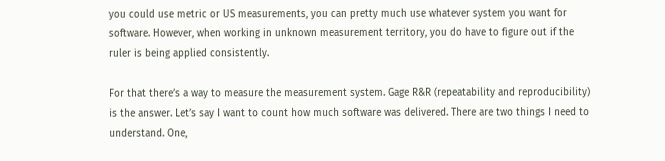you could use metric or US measurements, you can pretty much use whatever system you want for software. However, when working in unknown measurement territory, you do have to figure out if the ruler is being applied consistently.

For that there’s a way to measure the measurement system. Gage R&R (repeatability and reproducibility) is the answer. Let’s say I want to count how much software was delivered. There are two things I need to understand. One,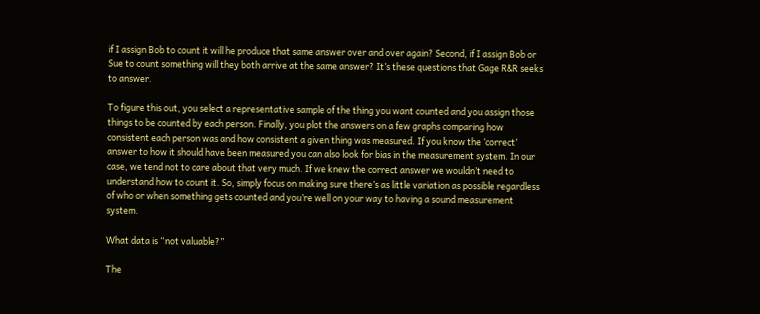if I assign Bob to count it will he produce that same answer over and over again? Second, if I assign Bob or Sue to count something will they both arrive at the same answer? It’s these questions that Gage R&R seeks to answer.

To figure this out, you select a representative sample of the thing you want counted and you assign those things to be counted by each person. Finally, you plot the answers on a few graphs comparing how consistent each person was and how consistent a given thing was measured. If you know the ‘correct’ answer to how it should have been measured you can also look for bias in the measurement system. In our case, we tend not to care about that very much. If we knew the correct answer we wouldn’t need to understand how to count it. So, simply focus on making sure there’s as little variation as possible regardless of who or when something gets counted and you’re well on your way to having a sound measurement system.

What data is “not valuable?”

The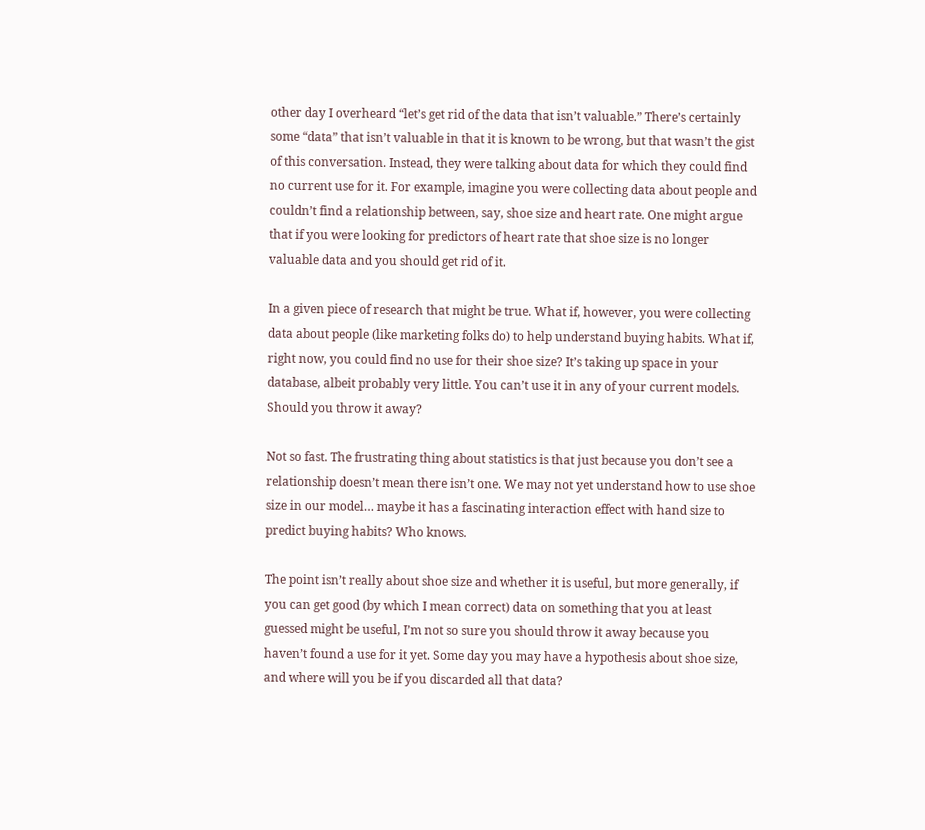other day I overheard “let’s get rid of the data that isn’t valuable.” There’s certainly some “data” that isn’t valuable in that it is known to be wrong, but that wasn’t the gist of this conversation. Instead, they were talking about data for which they could find no current use for it. For example, imagine you were collecting data about people and couldn’t find a relationship between, say, shoe size and heart rate. One might argue that if you were looking for predictors of heart rate that shoe size is no longer valuable data and you should get rid of it.

In a given piece of research that might be true. What if, however, you were collecting data about people (like marketing folks do) to help understand buying habits. What if, right now, you could find no use for their shoe size? It’s taking up space in your database, albeit probably very little. You can’t use it in any of your current models. Should you throw it away?

Not so fast. The frustrating thing about statistics is that just because you don’t see a relationship doesn’t mean there isn’t one. We may not yet understand how to use shoe size in our model… maybe it has a fascinating interaction effect with hand size to predict buying habits? Who knows.

The point isn’t really about shoe size and whether it is useful, but more generally, if you can get good (by which I mean correct) data on something that you at least guessed might be useful, I’m not so sure you should throw it away because you haven’t found a use for it yet. Some day you may have a hypothesis about shoe size, and where will you be if you discarded all that data?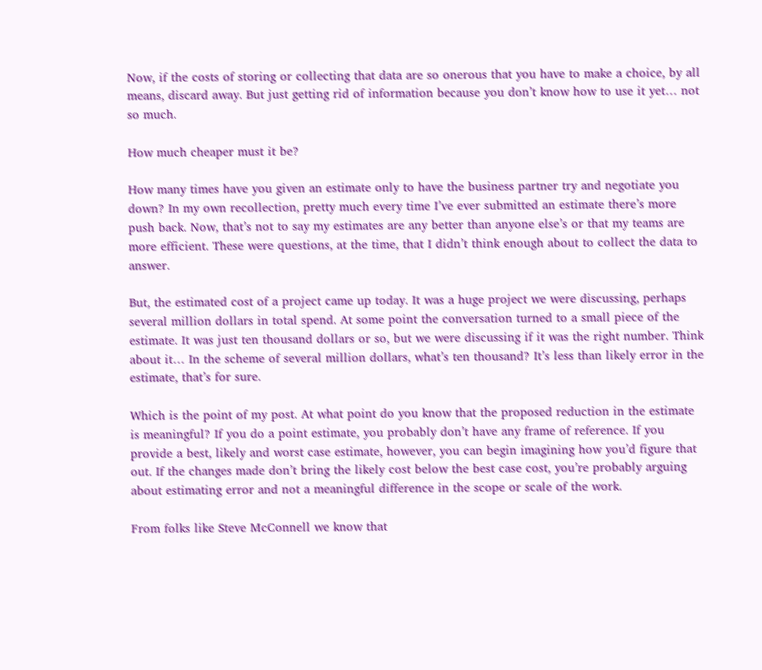Now, if the costs of storing or collecting that data are so onerous that you have to make a choice, by all means, discard away. But just getting rid of information because you don’t know how to use it yet… not so much.

How much cheaper must it be?

How many times have you given an estimate only to have the business partner try and negotiate you down? In my own recollection, pretty much every time I’ve ever submitted an estimate there’s more push back. Now, that’s not to say my estimates are any better than anyone else’s or that my teams are more efficient. These were questions, at the time, that I didn’t think enough about to collect the data to answer.

But, the estimated cost of a project came up today. It was a huge project we were discussing, perhaps several million dollars in total spend. At some point the conversation turned to a small piece of the estimate. It was just ten thousand dollars or so, but we were discussing if it was the right number. Think about it… In the scheme of several million dollars, what’s ten thousand? It’s less than likely error in the estimate, that’s for sure.

Which is the point of my post. At what point do you know that the proposed reduction in the estimate is meaningful? If you do a point estimate, you probably don’t have any frame of reference. If you provide a best, likely and worst case estimate, however, you can begin imagining how you’d figure that out. If the changes made don’t bring the likely cost below the best case cost, you’re probably arguing about estimating error and not a meaningful difference in the scope or scale of the work.

From folks like Steve McConnell we know that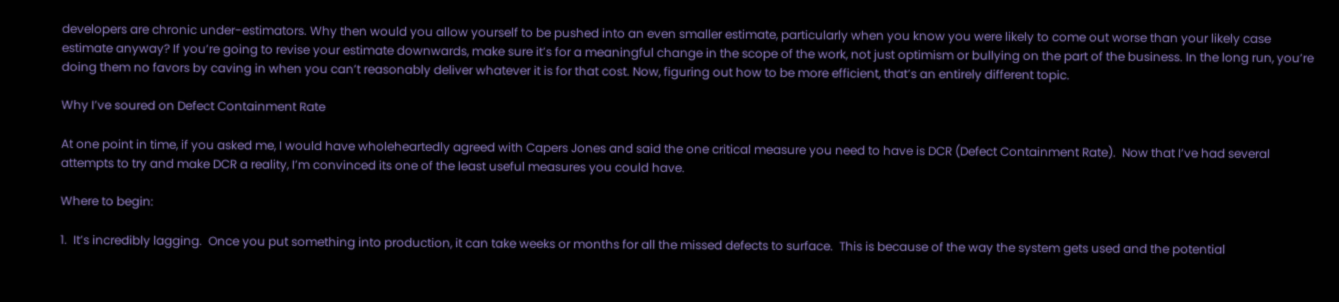developers are chronic under-estimators. Why then would you allow yourself to be pushed into an even smaller estimate, particularly when you know you were likely to come out worse than your likely case estimate anyway? If you’re going to revise your estimate downwards, make sure it’s for a meaningful change in the scope of the work, not just optimism or bullying on the part of the business. In the long run, you’re doing them no favors by caving in when you can’t reasonably deliver whatever it is for that cost. Now, figuring out how to be more efficient, that’s an entirely different topic.

Why I’ve soured on Defect Containment Rate

At one point in time, if you asked me, I would have wholeheartedly agreed with Capers Jones and said the one critical measure you need to have is DCR (Defect Containment Rate).  Now that I’ve had several attempts to try and make DCR a reality, I’m convinced its one of the least useful measures you could have.

Where to begin:

1.  It’s incredibly lagging.  Once you put something into production, it can take weeks or months for all the missed defects to surface.  This is because of the way the system gets used and the potential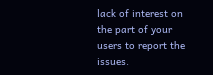lack of interest on the part of your users to report the issues.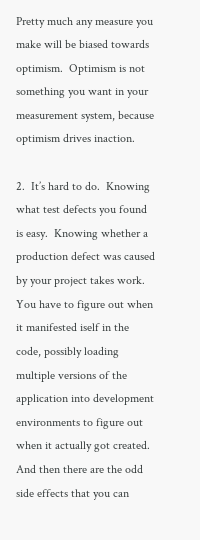Pretty much any measure you make will be biased towards optimism.  Optimism is not something you want in your measurement system, because optimism drives inaction.

2.  It’s hard to do.  Knowing what test defects you found is easy.  Knowing whether a production defect was caused by your project takes work.  You have to figure out when it manifested iself in the code, possibly loading multiple versions of the application into development environments to figure out when it actually got created.  And then there are the odd side effects that you can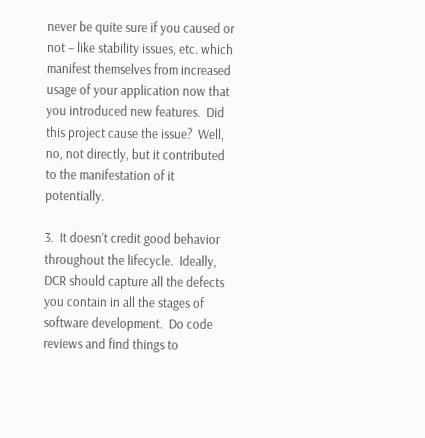never be quite sure if you caused or not – like stability issues, etc. which manifest themselves from increased usage of your application now that you introduced new features.  Did this project cause the issue?  Well, no, not directly, but it contributed to the manifestation of it potentially.

3.  It doesn’t credit good behavior throughout the lifecycle.  Ideally, DCR should capture all the defects you contain in all the stages of software development.  Do code reviews and find things to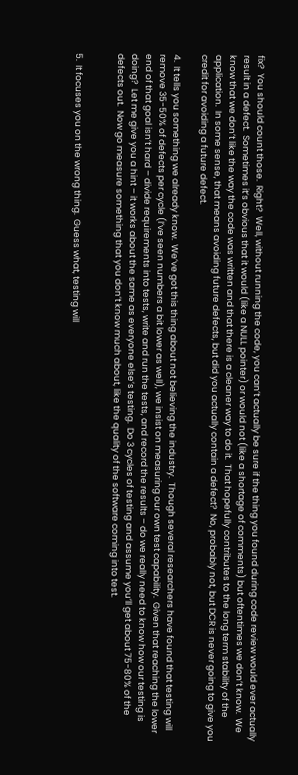fix?  You should count those.  Right?  Well, without running the code, you can’t actually be sure if the thing you found during code review would ever actually result in a defect.  Sometimes it’s obvious that it would (like a NULL pointer) or would not (like a shortage of comments) but oftentimes we don’t know.  We know that we don’t like the way the code was written and that there is a cleaner way to do it.  That hopefully contributes to the long term stability of the application.  In some sense, that means avoiding future defects, but did you actually contain a defect?  No, probably not, but DCR is never going to give you credit for avoiding a future defect.

4.  It tells you something we already know.  We’ve got this thing about not believing the industry.  Though several researchers have found that testing will remove 35-50% of defects per cycle (I’ve seen numbers a bit lower as well), we insist on measuring our own test capability.  Given that reaching the lower end of that goal isn’t hard – divide requirements into tests, write and run the tests, and record the results – do we really need to know how our testing is doing?  Let me give you a hint – it works about the same as everyone else’s testing.  Do 3 cycles of testing and assume you’ll get about 75-80% of the defects out.  Now go measure something that you don’t know much about, like the quality of the software coming into test.


5.  It focuses you on the wrong thing.  Guess what, testing will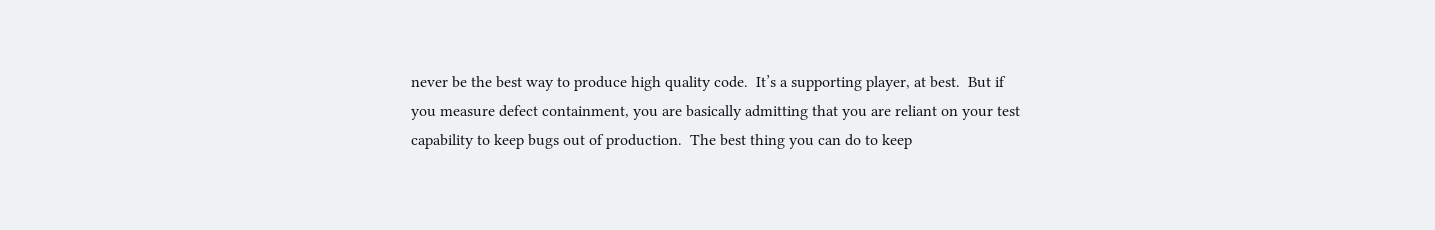never be the best way to produce high quality code.  It’s a supporting player, at best.  But if you measure defect containment, you are basically admitting that you are reliant on your test capability to keep bugs out of production.  The best thing you can do to keep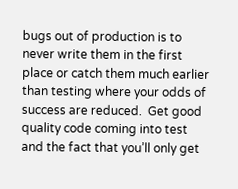bugs out of production is to never write them in the first place or catch them much earlier than testing where your odds of success are reduced.  Get good quality code coming into test and the fact that you’ll only get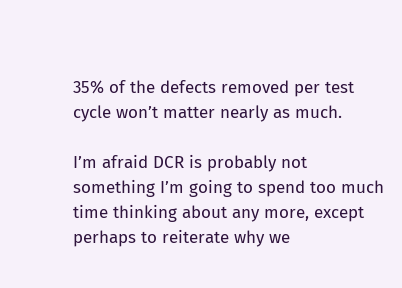35% of the defects removed per test cycle won’t matter nearly as much.

I’m afraid DCR is probably not something I’m going to spend too much time thinking about any more, except perhaps to reiterate why we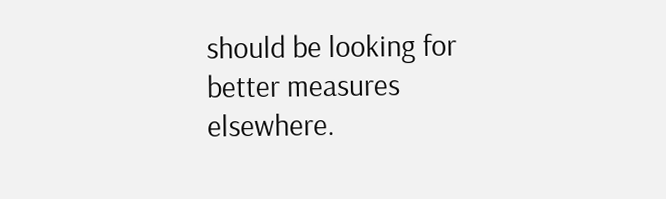should be looking for better measures elsewhere.